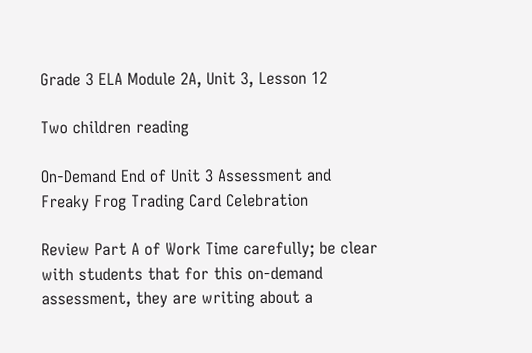Grade 3 ELA Module 2A, Unit 3, Lesson 12

Two children reading

On-Demand End of Unit 3 Assessment and Freaky Frog Trading Card Celebration

Review Part A of Work Time carefully; be clear with students that for this on-demand assessment, they are writing about a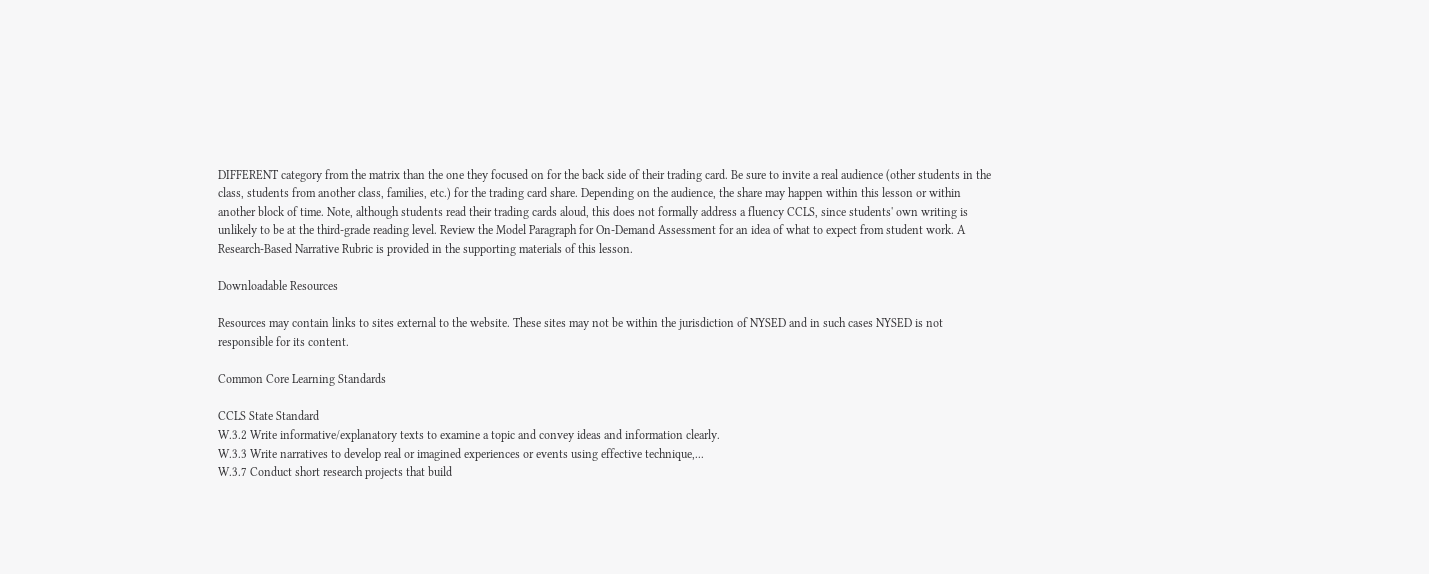DIFFERENT category from the matrix than the one they focused on for the back side of their trading card. Be sure to invite a real audience (other students in the class, students from another class, families, etc.) for the trading card share. Depending on the audience, the share may happen within this lesson or within another block of time. Note, although students read their trading cards aloud, this does not formally address a fluency CCLS, since students' own writing is unlikely to be at the third-grade reading level. Review the Model Paragraph for On-Demand Assessment for an idea of what to expect from student work. A Research-Based Narrative Rubric is provided in the supporting materials of this lesson.

Downloadable Resources

Resources may contain links to sites external to the website. These sites may not be within the jurisdiction of NYSED and in such cases NYSED is not responsible for its content.

Common Core Learning Standards

CCLS State Standard
W.3.2 Write informative/explanatory texts to examine a topic and convey ideas and information clearly.
W.3.3 Write narratives to develop real or imagined experiences or events using effective technique,...
W.3.7 Conduct short research projects that build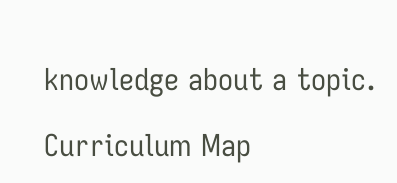knowledge about a topic.

Curriculum Map